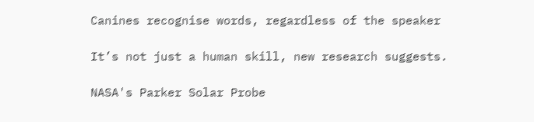Canines recognise words, regardless of the speaker

It’s not just a human skill, new research suggests.

NASA's Parker Solar Probe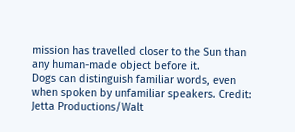mission has travelled closer to the Sun than any human-made object before it.
Dogs can distinguish familiar words, even when spoken by unfamiliar speakers. Credit: Jetta Productions/Walt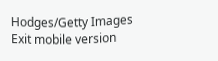Hodges/Getty Images
Exit mobile version